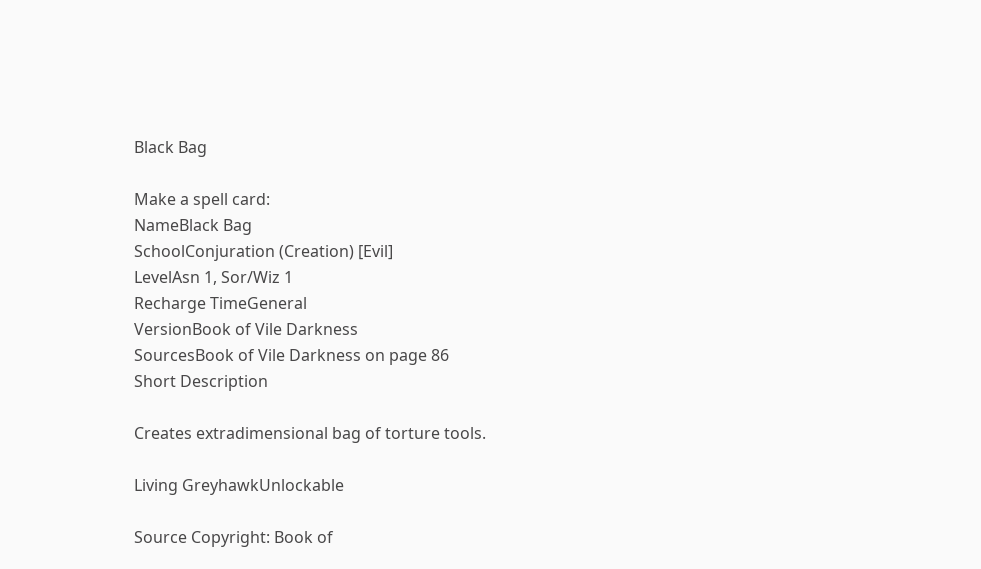Black Bag

Make a spell card:
NameBlack Bag
SchoolConjuration (Creation) [Evil]
LevelAsn 1, Sor/Wiz 1
Recharge TimeGeneral
VersionBook of Vile Darkness
SourcesBook of Vile Darkness on page 86
Short Description

Creates extradimensional bag of torture tools.

Living GreyhawkUnlockable

Source Copyright: Book of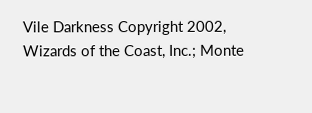Vile Darkness Copyright 2002, Wizards of the Coast, Inc.; Monte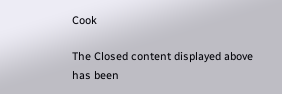Cook

The Closed content displayed above has been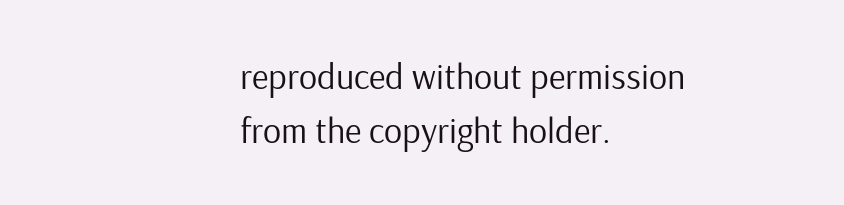reproduced without permission from the copyright holder.